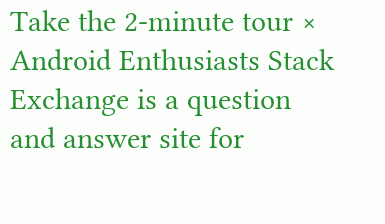Take the 2-minute tour ×
Android Enthusiasts Stack Exchange is a question and answer site for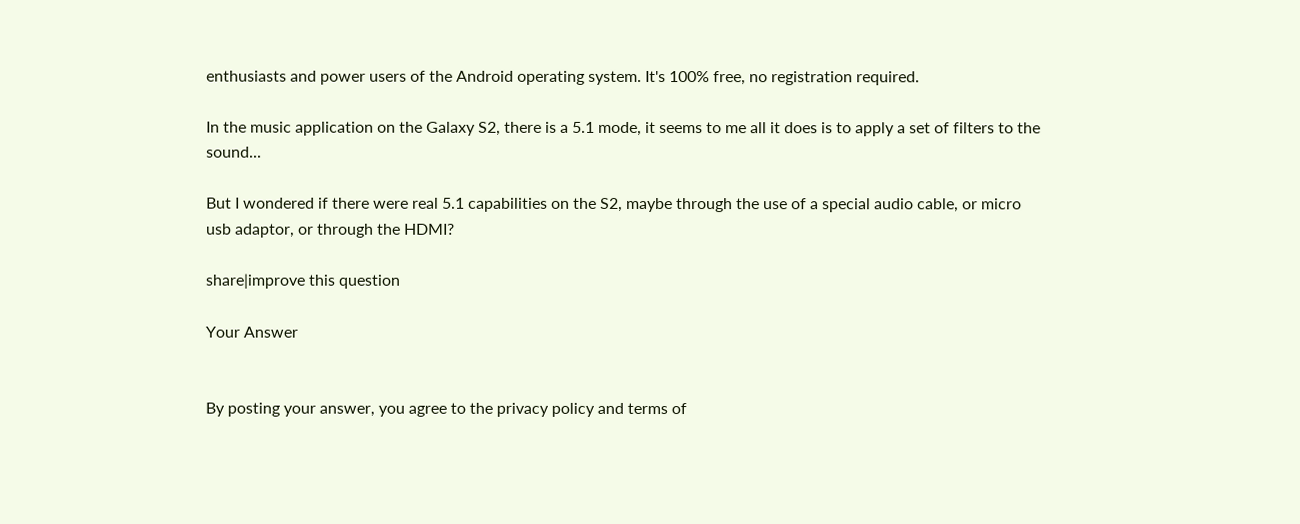enthusiasts and power users of the Android operating system. It's 100% free, no registration required.

In the music application on the Galaxy S2, there is a 5.1 mode, it seems to me all it does is to apply a set of filters to the sound...

But I wondered if there were real 5.1 capabilities on the S2, maybe through the use of a special audio cable, or micro usb adaptor, or through the HDMI?

share|improve this question

Your Answer


By posting your answer, you agree to the privacy policy and terms of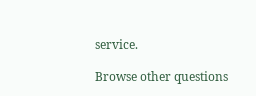service.

Browse other questions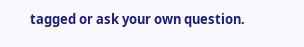tagged or ask your own question.